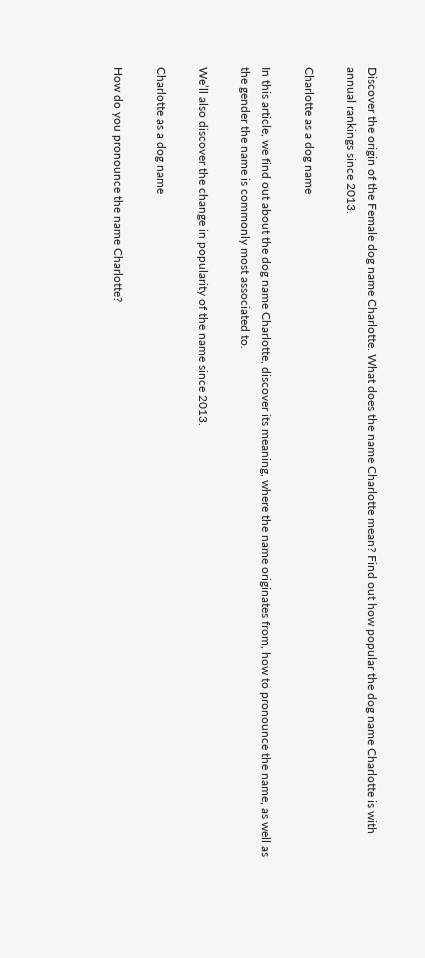Discover the origin of the Female dog name Charlotte. What does the name Charlotte mean? Find out how popular the dog name Charlotte is with annual rankings since 2013.

Charlotte as a dog name

In this article, we find out about the dog name Charlotte, discover its meaning, where the name originates from, how to pronounce the name, as well as the gender the name is commonly most associated to.

We’ll also discover the change in popularity of the name since 2013.

Charlotte as a dog name

How do you pronounce the name Charlotte?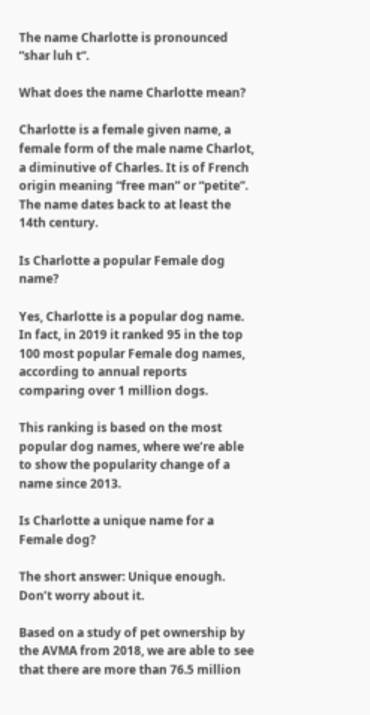The name Charlotte is pronounced “shar luh t“.

What does the name Charlotte mean?

Charlotte is a female given name, a female form of the male name Charlot, a diminutive of Charles. It is of French origin meaning “free man” or “petite”. The name dates back to at least the 14th century.

Is Charlotte a popular Female dog name?

Yes, Charlotte is a popular dog name. In fact, in 2019 it ranked 95 in the top 100 most popular Female dog names, according to annual reports comparing over 1 million dogs.

This ranking is based on the most popular dog names, where we’re able to show the popularity change of a name since 2013.

Is Charlotte a unique name for a Female dog?

The short answer: Unique enough. Don’t worry about it.

Based on a study of pet ownership by the AVMA from 2018, we are able to see that there are more than 76.5 million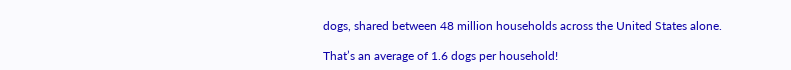dogs, shared between 48 million households across the United States alone.

That’s an average of 1.6 dogs per household!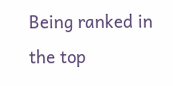Being ranked in the top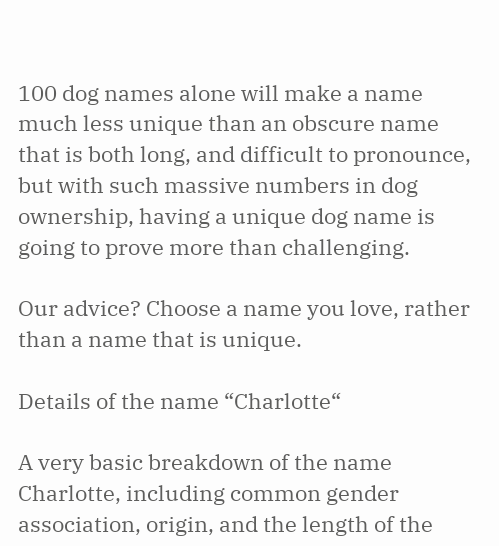100 dog names alone will make a name much less unique than an obscure name that is both long, and difficult to pronounce, but with such massive numbers in dog ownership, having a unique dog name is going to prove more than challenging.

Our advice? Choose a name you love, rather than a name that is unique.

Details of the name “Charlotte“

A very basic breakdown of the name Charlotte, including common gender association, origin, and the length of the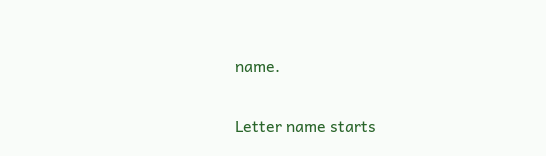name.

Letter name starts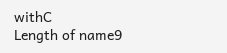withC
Length of name9